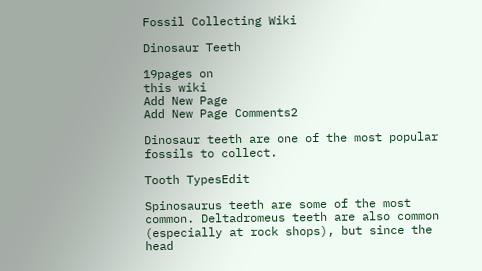Fossil Collecting Wiki

Dinosaur Teeth

19pages on
this wiki
Add New Page
Add New Page Comments2

Dinosaur teeth are one of the most popular fossils to collect.

Tooth TypesEdit

Spinosaurus teeth are some of the most common. Deltadromeus teeth are also common (especially at rock shops), but since the head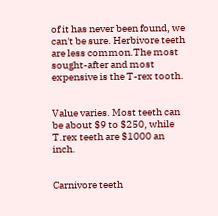of it has never been found, we can't be sure. Herbivore teeth are less common.The most sought-after and most expensive is the T-rex tooth.


Value varies. Most teeth can be about $9 to $250, while T.rex teeth are $1000 an inch.


Carnivore teeth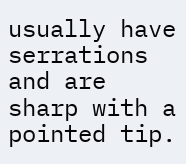usually have serrations and are sharp with a pointed tip.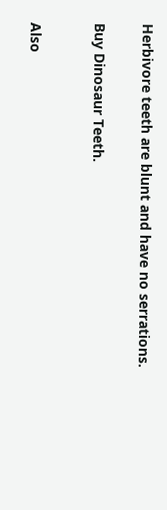Herbivore teeth are blunt and have no serrations.


Buy Dinosaur Teeth.



Also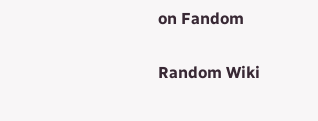on Fandom

Random Wiki